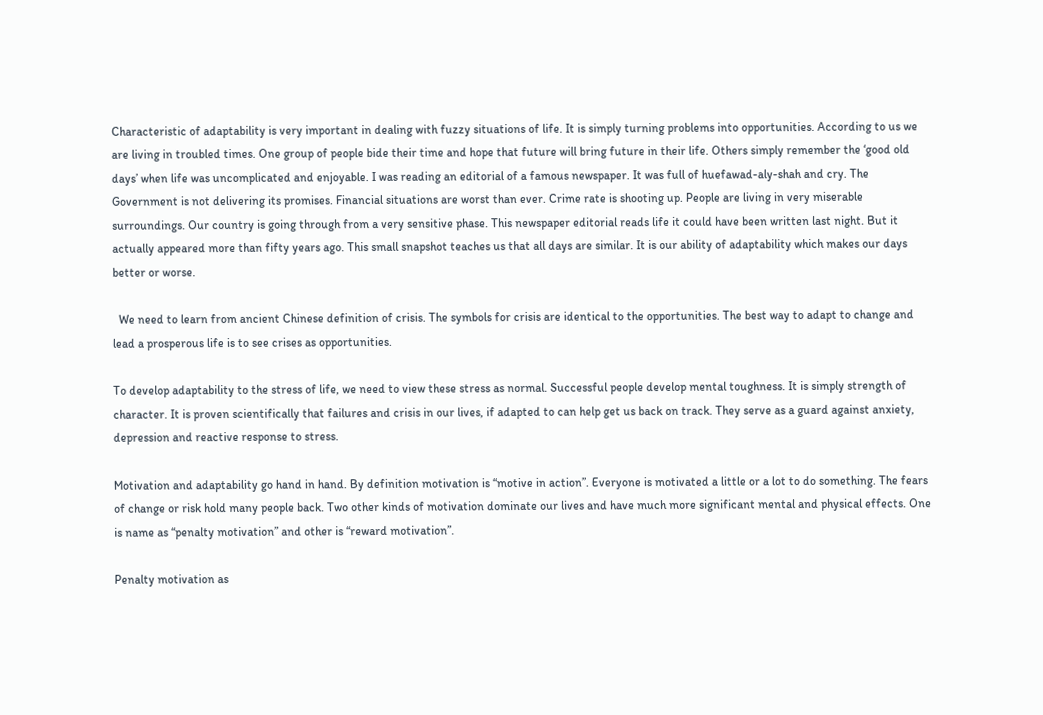Characteristic of adaptability is very important in dealing with fuzzy situations of life. It is simply turning problems into opportunities. According to us we are living in troubled times. One group of people bide their time and hope that future will bring future in their life. Others simply remember the ‘good old days’ when life was uncomplicated and enjoyable. I was reading an editorial of a famous newspaper. It was full of huefawad-aly-shah and cry. The Government is not delivering its promises. Financial situations are worst than ever. Crime rate is shooting up. People are living in very miserable surroundings. Our country is going through from a very sensitive phase. This newspaper editorial reads life it could have been written last night. But it actually appeared more than fifty years ago. This small snapshot teaches us that all days are similar. It is our ability of adaptability which makes our days better or worse.

  We need to learn from ancient Chinese definition of crisis. The symbols for crisis are identical to the opportunities. The best way to adapt to change and lead a prosperous life is to see crises as opportunities.

To develop adaptability to the stress of life, we need to view these stress as normal. Successful people develop mental toughness. It is simply strength of character. It is proven scientifically that failures and crisis in our lives, if adapted to can help get us back on track. They serve as a guard against anxiety, depression and reactive response to stress.

Motivation and adaptability go hand in hand. By definition motivation is “motive in action”. Everyone is motivated a little or a lot to do something. The fears of change or risk hold many people back. Two other kinds of motivation dominate our lives and have much more significant mental and physical effects. One is name as “penalty motivation” and other is “reward motivation”.

Penalty motivation as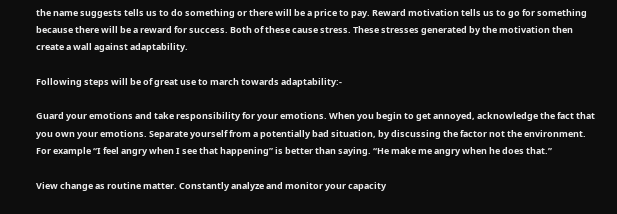the name suggests tells us to do something or there will be a price to pay. Reward motivation tells us to go for something because there will be a reward for success. Both of these cause stress. These stresses generated by the motivation then create a wall against adaptability.

Following steps will be of great use to march towards adaptability:-

Guard your emotions and take responsibility for your emotions. When you begin to get annoyed, acknowledge the fact that you own your emotions. Separate yourself from a potentially bad situation, by discussing the factor not the environment. For example “I feel angry when I see that happening” is better than saying. “He make me angry when he does that.”

View change as routine matter. Constantly analyze and monitor your capacity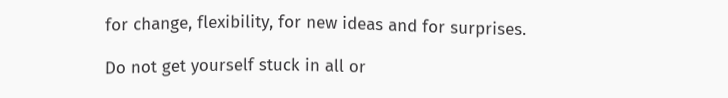for change, flexibility, for new ideas and for surprises.

Do not get yourself stuck in all or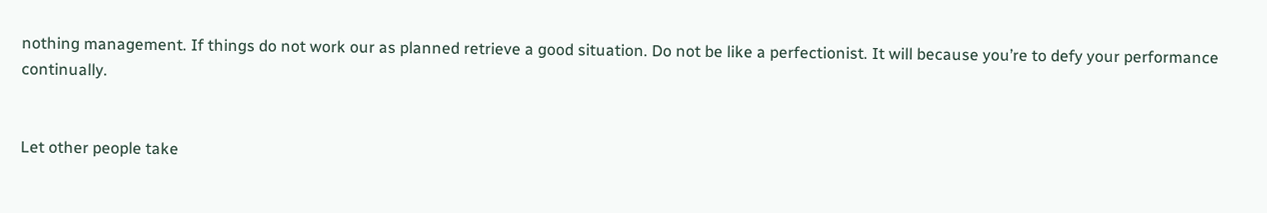nothing management. If things do not work our as planned retrieve a good situation. Do not be like a perfectionist. It will because you’re to defy your performance continually.


Let other people take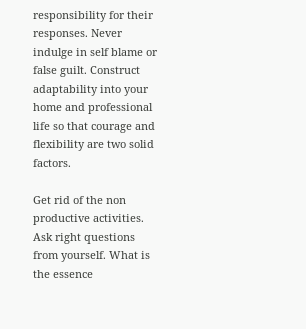responsibility for their responses. Never indulge in self blame or false guilt. Construct adaptability into your home and professional life so that courage and flexibility are two solid factors.

Get rid of the non productive activities. Ask right questions from yourself. What is the essence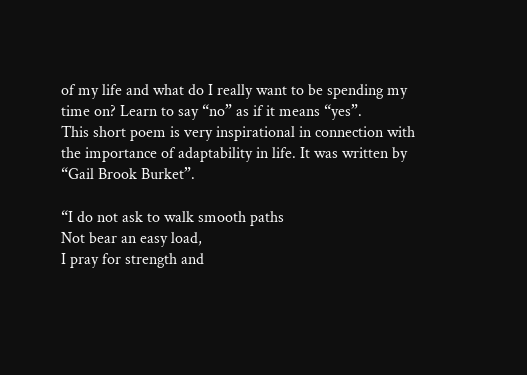of my life and what do I really want to be spending my time on? Learn to say “no” as if it means “yes”.
This short poem is very inspirational in connection with the importance of adaptability in life. It was written by “Gail Brook Burket”.

“I do not ask to walk smooth paths
Not bear an easy load,
I pray for strength and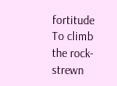fortitude
To climb the rock-strewn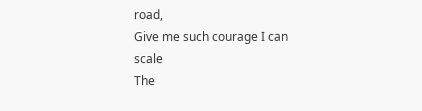road,
Give me such courage I can scale
The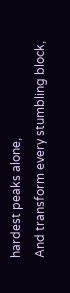hardest peaks alone,
And transform every stumbling block,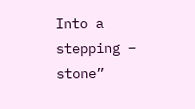Into a stepping – stone”